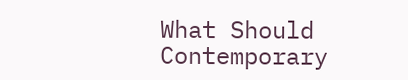What Should Contemporary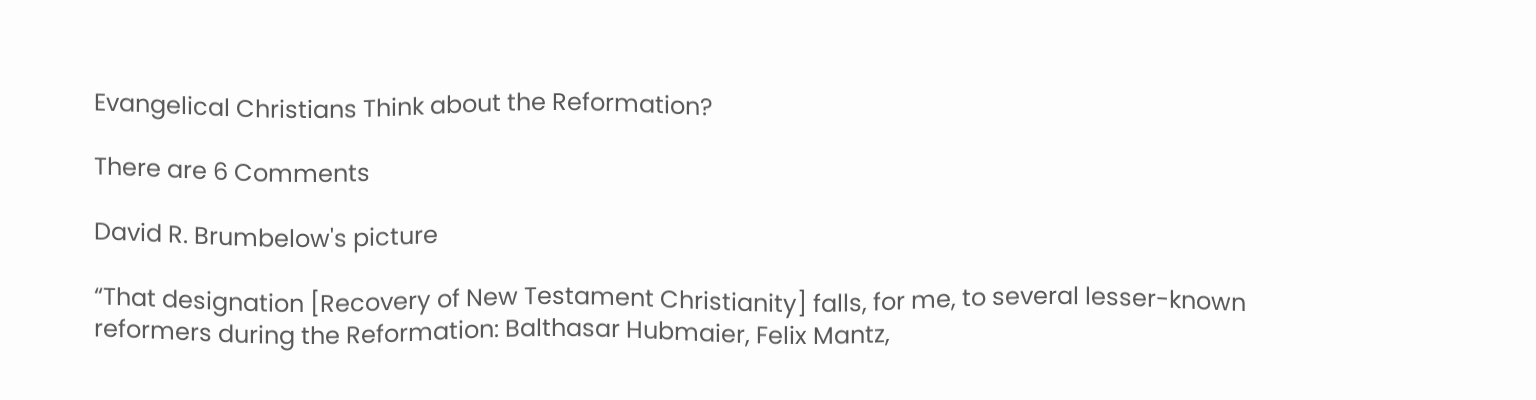Evangelical Christians Think about the Reformation?

There are 6 Comments

David R. Brumbelow's picture

“That designation [Recovery of New Testament Christianity] falls, for me, to several lesser-known reformers during the Reformation: Balthasar Hubmaier, Felix Mantz,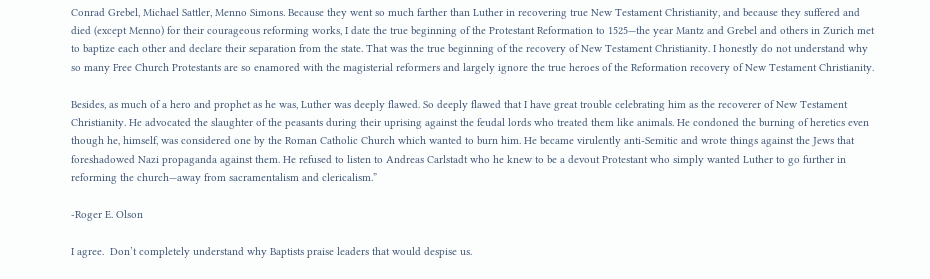Conrad Grebel, Michael Sattler, Menno Simons. Because they went so much farther than Luther in recovering true New Testament Christianity, and because they suffered and died (except Menno) for their courageous reforming works, I date the true beginning of the Protestant Reformation to 1525—the year Mantz and Grebel and others in Zurich met to baptize each other and declare their separation from the state. That was the true beginning of the recovery of New Testament Christianity. I honestly do not understand why so many Free Church Protestants are so enamored with the magisterial reformers and largely ignore the true heroes of the Reformation recovery of New Testament Christianity.

Besides, as much of a hero and prophet as he was, Luther was deeply flawed. So deeply flawed that I have great trouble celebrating him as the recoverer of New Testament Christianity. He advocated the slaughter of the peasants during their uprising against the feudal lords who treated them like animals. He condoned the burning of heretics even though he, himself, was considered one by the Roman Catholic Church which wanted to burn him. He became virulently anti-Semitic and wrote things against the Jews that foreshadowed Nazi propaganda against them. He refused to listen to Andreas Carlstadt who he knew to be a devout Protestant who simply wanted Luther to go further in reforming the church—away from sacramentalism and clericalism.”

-Roger E. Olson

I agree.  Don’t completely understand why Baptists praise leaders that would despise us.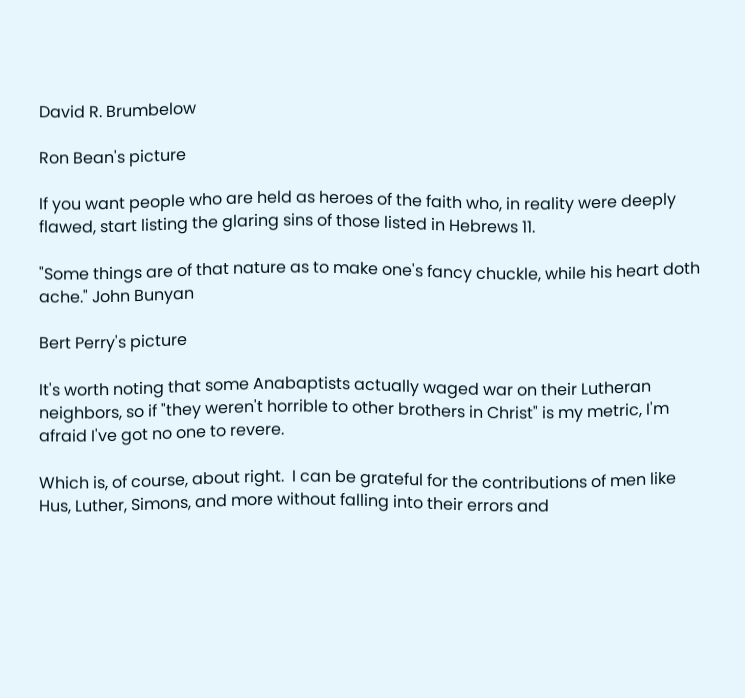David R. Brumbelow

Ron Bean's picture

If you want people who are held as heroes of the faith who, in reality were deeply flawed, start listing the glaring sins of those listed in Hebrews 11.

"Some things are of that nature as to make one's fancy chuckle, while his heart doth ache." John Bunyan

Bert Perry's picture

It's worth noting that some Anabaptists actually waged war on their Lutheran neighbors, so if "they weren't horrible to other brothers in Christ" is my metric, I'm afraid I've got no one to revere.

Which is, of course, about right.  I can be grateful for the contributions of men like Hus, Luther, Simons, and more without falling into their errors and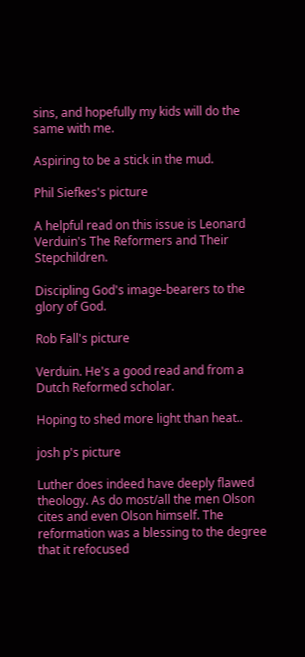sins, and hopefully my kids will do the same with me.

Aspiring to be a stick in the mud.

Phil Siefkes's picture

A helpful read on this issue is Leonard Verduin's The Reformers and Their Stepchildren.

Discipling God's image-bearers to the glory of God.

Rob Fall's picture

Verduin. He's a good read and from a Dutch Reformed scholar.

Hoping to shed more light than heat..

josh p's picture

Luther does indeed have deeply flawed theology. As do most/all the men Olson cites and even Olson himself. The reformation was a blessing to the degree that it refocused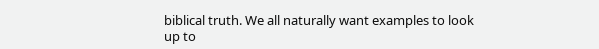biblical truth. We all naturally want examples to look up to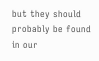but they should probably be found in our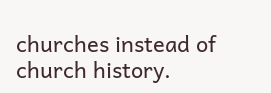churches instead of church history.